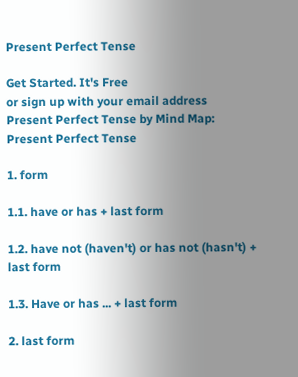Present Perfect Tense

Get Started. It's Free
or sign up with your email address
Present Perfect Tense by Mind Map: Present Perfect Tense

1. form

1.1. have or has + last form

1.2. have not (haven't) or has not (hasn't) + last form

1.3. Have or has ... + last form

2. last form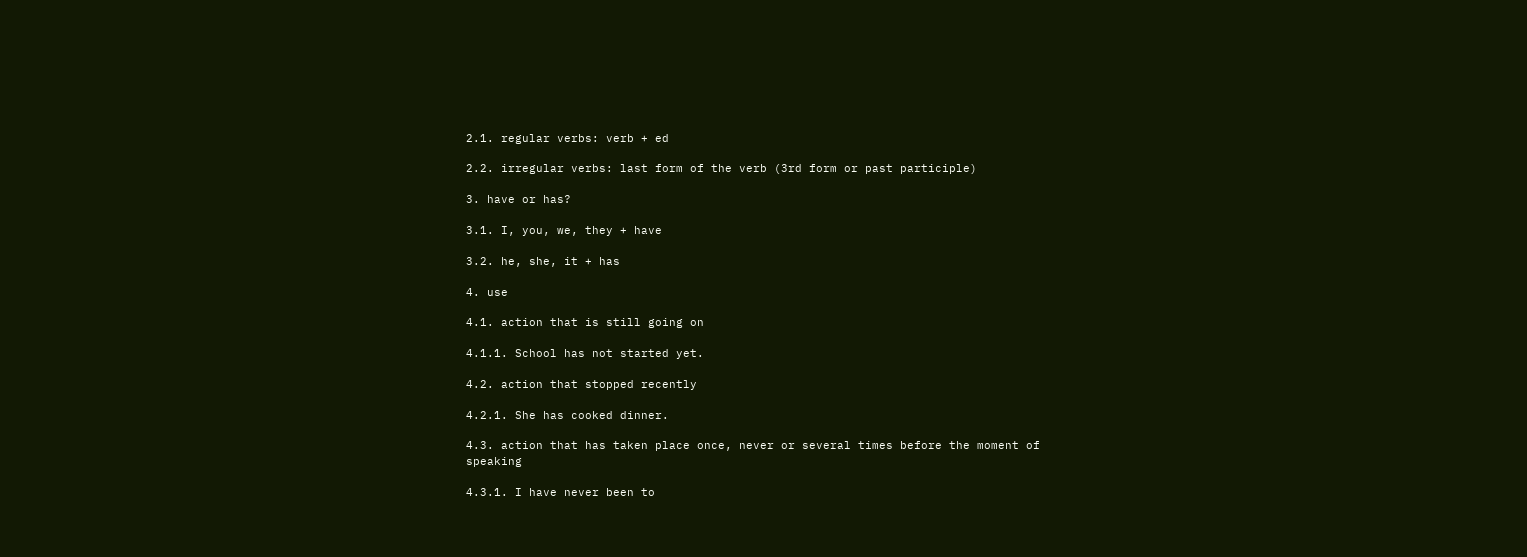2.1. regular verbs: verb + ed

2.2. irregular verbs: last form of the verb (3rd form or past participle)

3. have or has?

3.1. I, you, we, they + have

3.2. he, she, it + has

4. use

4.1. action that is still going on

4.1.1. School has not started yet.

4.2. action that stopped recently

4.2.1. She has cooked dinner.

4.3. action that has taken place once, never or several times before the moment of speaking

4.3.1. I have never been to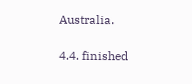Australia.

4.4. finished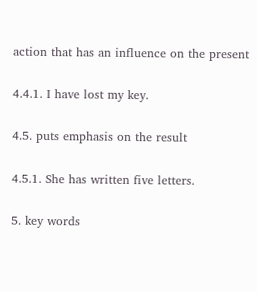action that has an influence on the present

4.4.1. I have lost my key.

4.5. puts emphasis on the result

4.5.1. She has written five letters.

5. key words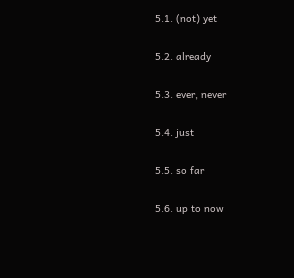5.1. (not) yet

5.2. already

5.3. ever, never

5.4. just

5.5. so far

5.6. up to now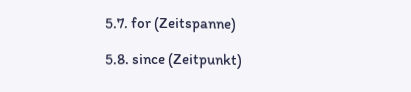5.7. for (Zeitspanne)

5.8. since (Zeitpunkt)